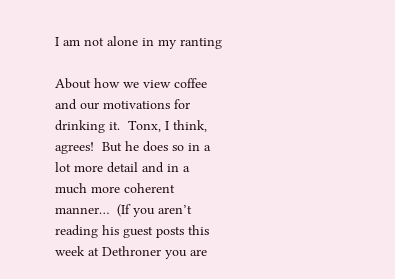I am not alone in my ranting

About how we view coffee and our motivations for drinking it.  Tonx, I think, agrees!  But he does so in a lot more detail and in a much more coherent manner…  (If you aren’t reading his guest posts this week at Dethroner you are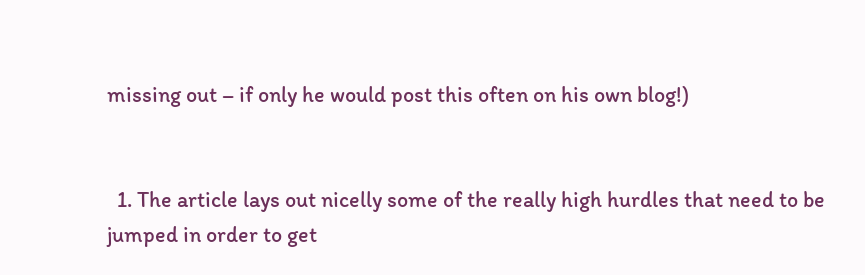missing out – if only he would post this often on his own blog!)


  1. The article lays out nicelly some of the really high hurdles that need to be jumped in order to get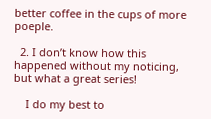better coffee in the cups of more poeple.

  2. I don’t know how this happened without my noticing, but what a great series!

    I do my best to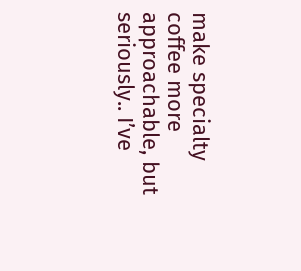make specialty coffee more approachable, but seriously.. I’ve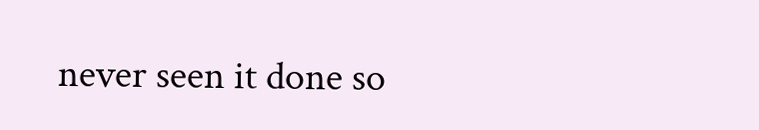never seen it done so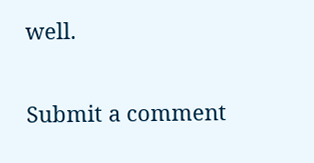well.

Submit a comment